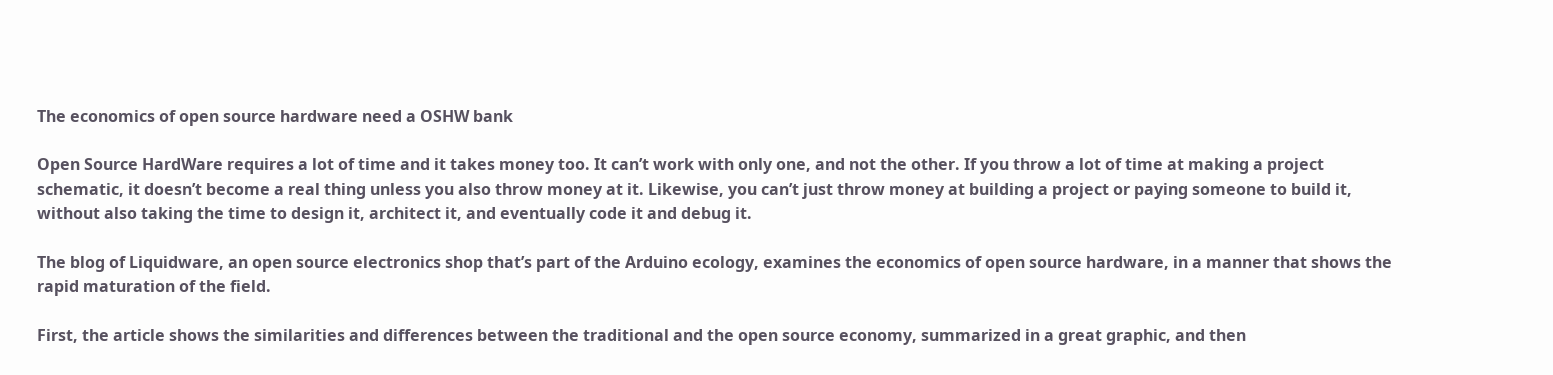The economics of open source hardware need a OSHW bank

Open Source HardWare requires a lot of time and it takes money too. It can’t work with only one, and not the other. If you throw a lot of time at making a project schematic, it doesn’t become a real thing unless you also throw money at it. Likewise, you can’t just throw money at building a project or paying someone to build it, without also taking the time to design it, architect it, and eventually code it and debug it.

The blog of Liquidware, an open source electronics shop that’s part of the Arduino ecology, examines the economics of open source hardware, in a manner that shows the rapid maturation of the field.

First, the article shows the similarities and differences between the traditional and the open source economy, summarized in a great graphic, and then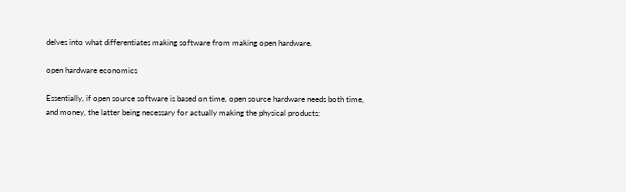delves into what differentiates making software from making open hardware.

open hardware economics

Essentially, if open source software is based on time, open source hardware needs both time, and money, the latter being necessary for actually making the physical products: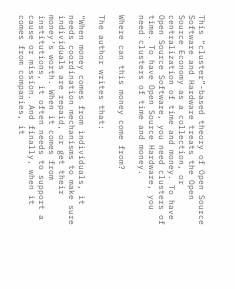This “cluster”-based theory of Open Source Software and Hardware treats the Open Source Economy as a collection, or centralization of time and money. To have Open Source Software, you need clusters of time. To have Open Source Hardware, you need clusters of time and money.

Where can this money come from?

The author writes that:

“When money comes from individuals, it needs coordination mechanisms to make sure individuals are repaid, or get their money’s worth. When it comes from institutions, it often needs to support a cause or mission. And finally, when it comes from companies, it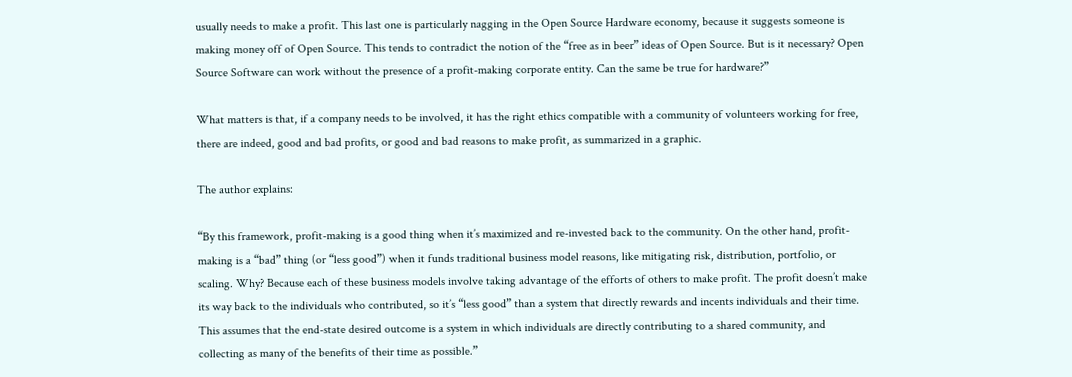usually needs to make a profit. This last one is particularly nagging in the Open Source Hardware economy, because it suggests someone is making money off of Open Source. This tends to contradict the notion of the “free as in beer” ideas of Open Source. But is it necessary? Open Source Software can work without the presence of a profit-making corporate entity. Can the same be true for hardware?”

What matters is that, if a company needs to be involved, it has the right ethics compatible with a community of volunteers working for free, there are indeed, good and bad profits, or good and bad reasons to make profit, as summarized in a graphic.

The author explains:

“By this framework, profit-making is a good thing when it’s maximized and re-invested back to the community. On the other hand, profit-making is a “bad” thing (or “less good”) when it funds traditional business model reasons, like mitigating risk, distribution, portfolio, or scaling. Why? Because each of these business models involve taking advantage of the efforts of others to make profit. The profit doesn’t make its way back to the individuals who contributed, so it’s “less good” than a system that directly rewards and incents individuals and their time. This assumes that the end-state desired outcome is a system in which individuals are directly contributing to a shared community, and collecting as many of the benefits of their time as possible.”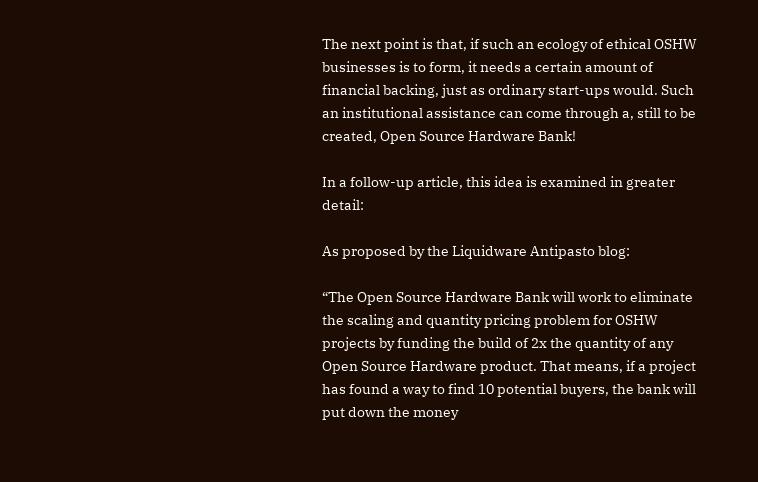The next point is that, if such an ecology of ethical OSHW businesses is to form, it needs a certain amount of financial backing, just as ordinary start-ups would. Such an institutional assistance can come through a, still to be created, Open Source Hardware Bank!

In a follow-up article, this idea is examined in greater detail:

As proposed by the Liquidware Antipasto blog:

“The Open Source Hardware Bank will work to eliminate the scaling and quantity pricing problem for OSHW projects by funding the build of 2x the quantity of any Open Source Hardware product. That means, if a project has found a way to find 10 potential buyers, the bank will put down the money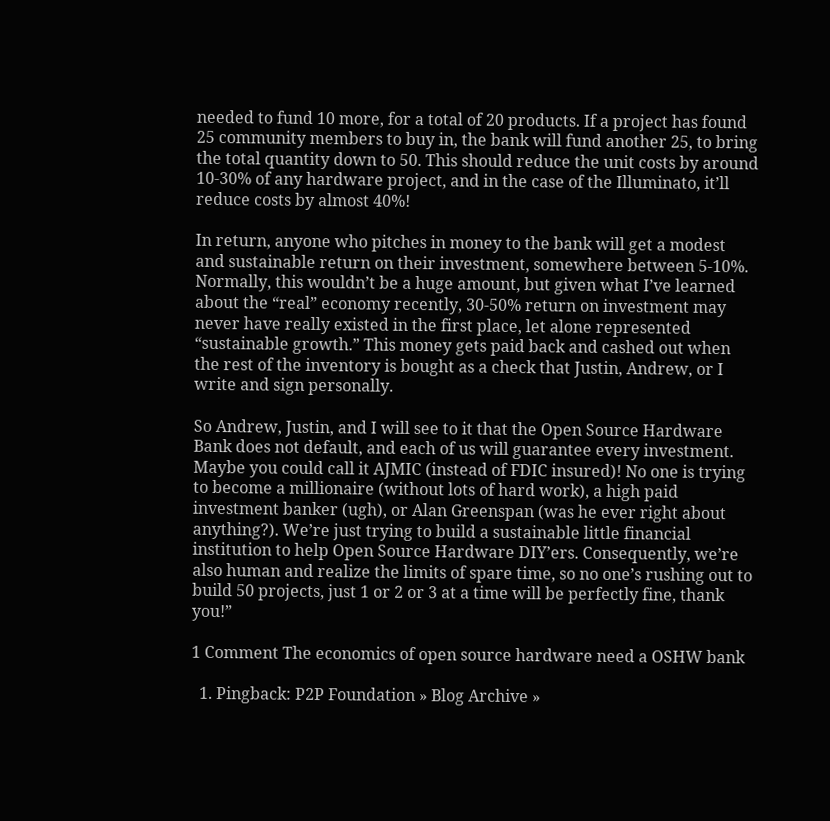needed to fund 10 more, for a total of 20 products. If a project has found 25 community members to buy in, the bank will fund another 25, to bring the total quantity down to 50. This should reduce the unit costs by around 10-30% of any hardware project, and in the case of the Illuminato, it’ll reduce costs by almost 40%!

In return, anyone who pitches in money to the bank will get a modest and sustainable return on their investment, somewhere between 5-10%. Normally, this wouldn’t be a huge amount, but given what I’ve learned about the “real” economy recently, 30-50% return on investment may never have really existed in the first place, let alone represented “sustainable growth.” This money gets paid back and cashed out when the rest of the inventory is bought as a check that Justin, Andrew, or I write and sign personally.

So Andrew, Justin, and I will see to it that the Open Source Hardware Bank does not default, and each of us will guarantee every investment. Maybe you could call it AJMIC (instead of FDIC insured)! No one is trying to become a millionaire (without lots of hard work), a high paid investment banker (ugh), or Alan Greenspan (was he ever right about anything?). We’re just trying to build a sustainable little financial institution to help Open Source Hardware DIY’ers. Consequently, we’re also human and realize the limits of spare time, so no one’s rushing out to build 50 projects, just 1 or 2 or 3 at a time will be perfectly fine, thank you!”

1 Comment The economics of open source hardware need a OSHW bank

  1. Pingback: P2P Foundation » Blog Archive »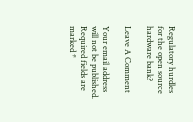Regulatory hurdles for the open source hardware bank?

Leave A Comment

Your email address will not be published. Required fields are marked *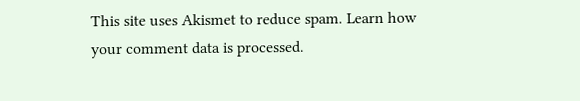This site uses Akismet to reduce spam. Learn how your comment data is processed.